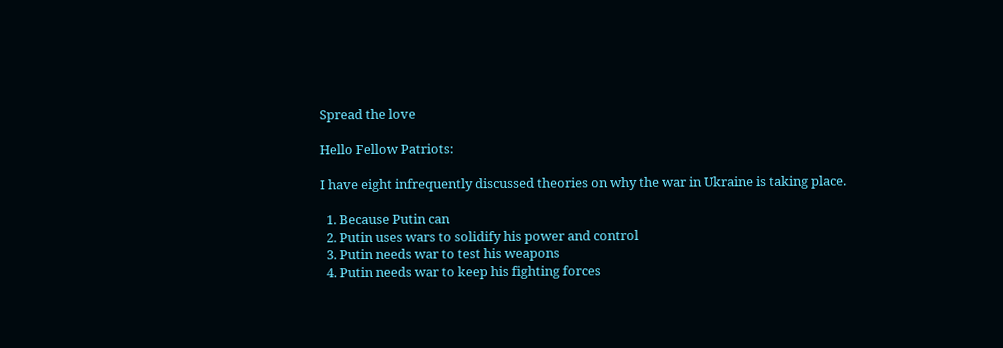Spread the love

Hello Fellow Patriots:

I have eight infrequently discussed theories on why the war in Ukraine is taking place.

  1. Because Putin can
  2. Putin uses wars to solidify his power and control
  3. Putin needs war to test his weapons
  4. Putin needs war to keep his fighting forces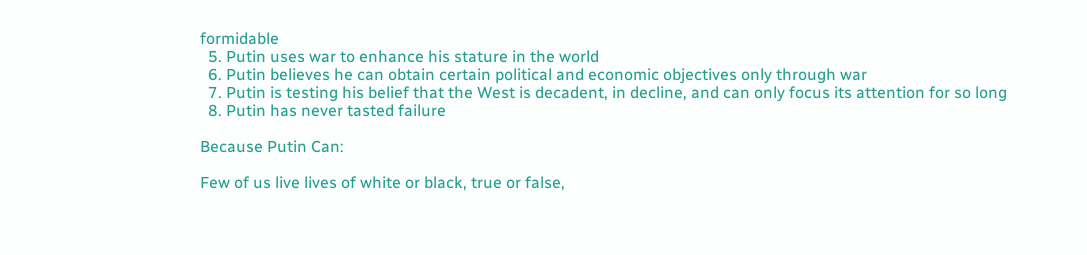formidable
  5. Putin uses war to enhance his stature in the world
  6. Putin believes he can obtain certain political and economic objectives only through war
  7. Putin is testing his belief that the West is decadent, in decline, and can only focus its attention for so long
  8. Putin has never tasted failure

Because Putin Can:

Few of us live lives of white or black, true or false,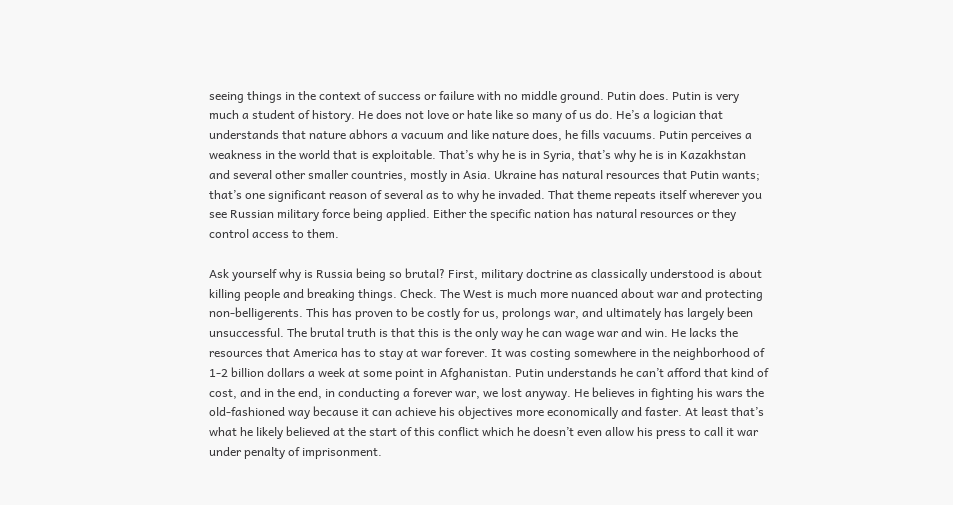seeing things in the context of success or failure with no middle ground. Putin does. Putin is very much a student of history. He does not love or hate like so many of us do. He’s a logician that understands that nature abhors a vacuum and like nature does, he fills vacuums. Putin perceives a weakness in the world that is exploitable. That’s why he is in Syria, that’s why he is in Kazakhstan and several other smaller countries, mostly in Asia. Ukraine has natural resources that Putin wants; that’s one significant reason of several as to why he invaded. That theme repeats itself wherever you see Russian military force being applied. Either the specific nation has natural resources or they control access to them.

Ask yourself why is Russia being so brutal? First, military doctrine as classically understood is about killing people and breaking things. Check. The West is much more nuanced about war and protecting non-belligerents. This has proven to be costly for us, prolongs war, and ultimately has largely been unsuccessful. The brutal truth is that this is the only way he can wage war and win. He lacks the resources that America has to stay at war forever. It was costing somewhere in the neighborhood of 1-2 billion dollars a week at some point in Afghanistan. Putin understands he can’t afford that kind of cost, and in the end, in conducting a forever war, we lost anyway. He believes in fighting his wars the old-fashioned way because it can achieve his objectives more economically and faster. At least that’s what he likely believed at the start of this conflict which he doesn’t even allow his press to call it war under penalty of imprisonment.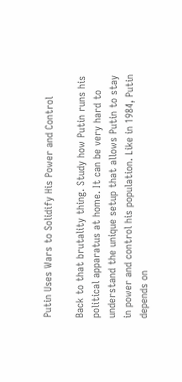Putin Uses Wars to Solidify His Power and Control

Back to that brutality thing. Study how Putin runs his political apparatus at home. It can be very hard to understand the unique setup that allows Putin to stay in power and control his population. Like in 1984, Putin depends on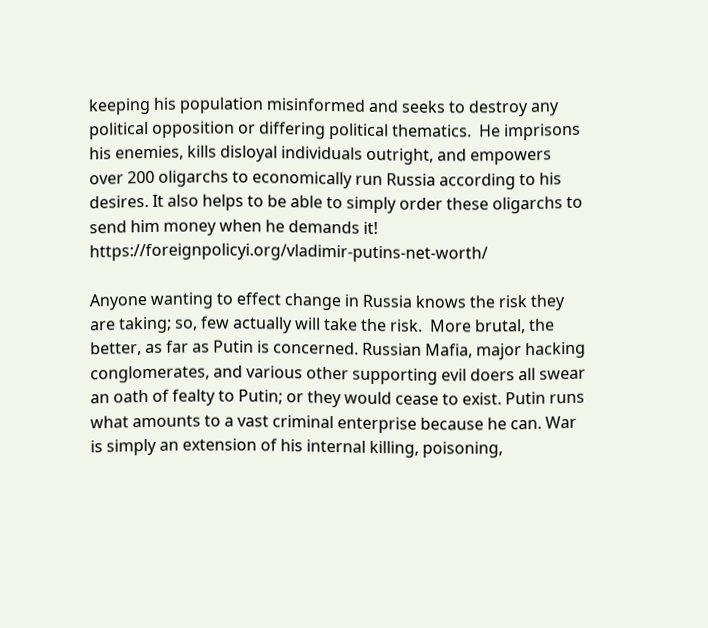keeping his population misinformed and seeks to destroy any political opposition or differing political thematics.  He imprisons his enemies, kills disloyal individuals outright, and empowers over 200 oligarchs to economically run Russia according to his desires. It also helps to be able to simply order these oligarchs to send him money when he demands it! https://foreignpolicyi.org/vladimir-putins-net-worth/

Anyone wanting to effect change in Russia knows the risk they are taking; so, few actually will take the risk.  More brutal, the better, as far as Putin is concerned. Russian Mafia, major hacking conglomerates, and various other supporting evil doers all swear an oath of fealty to Putin; or they would cease to exist. Putin runs what amounts to a vast criminal enterprise because he can. War is simply an extension of his internal killing, poisoning,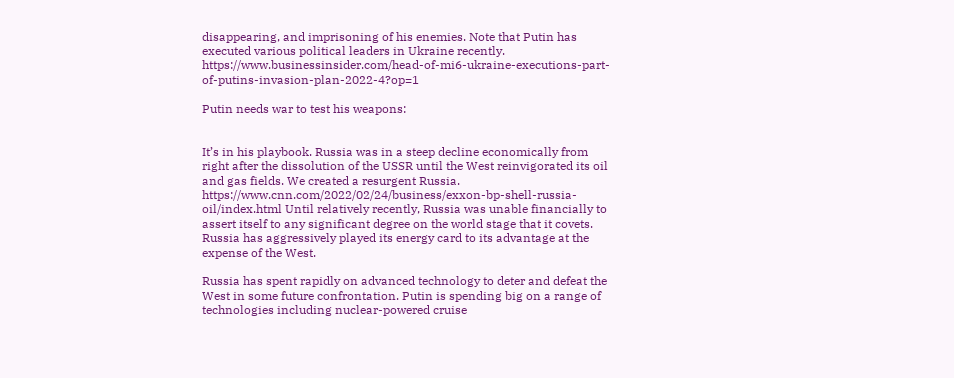disappearing, and imprisoning of his enemies. Note that Putin has executed various political leaders in Ukraine recently. https://www.businessinsider.com/head-of-mi6-ukraine-executions-part-of-putins-invasion-plan-2022-4?op=1

Putin needs war to test his weapons:


It’s in his playbook. Russia was in a steep decline economically from right after the dissolution of the USSR until the West reinvigorated its oil and gas fields. We created a resurgent Russia. https://www.cnn.com/2022/02/24/business/exxon-bp-shell-russia-oil/index.html Until relatively recently, Russia was unable financially to assert itself to any significant degree on the world stage that it covets. Russia has aggressively played its energy card to its advantage at the expense of the West.

Russia has spent rapidly on advanced technology to deter and defeat the West in some future confrontation. Putin is spending big on a range of technologies including nuclear-powered cruise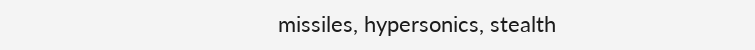missiles, hypersonics, stealth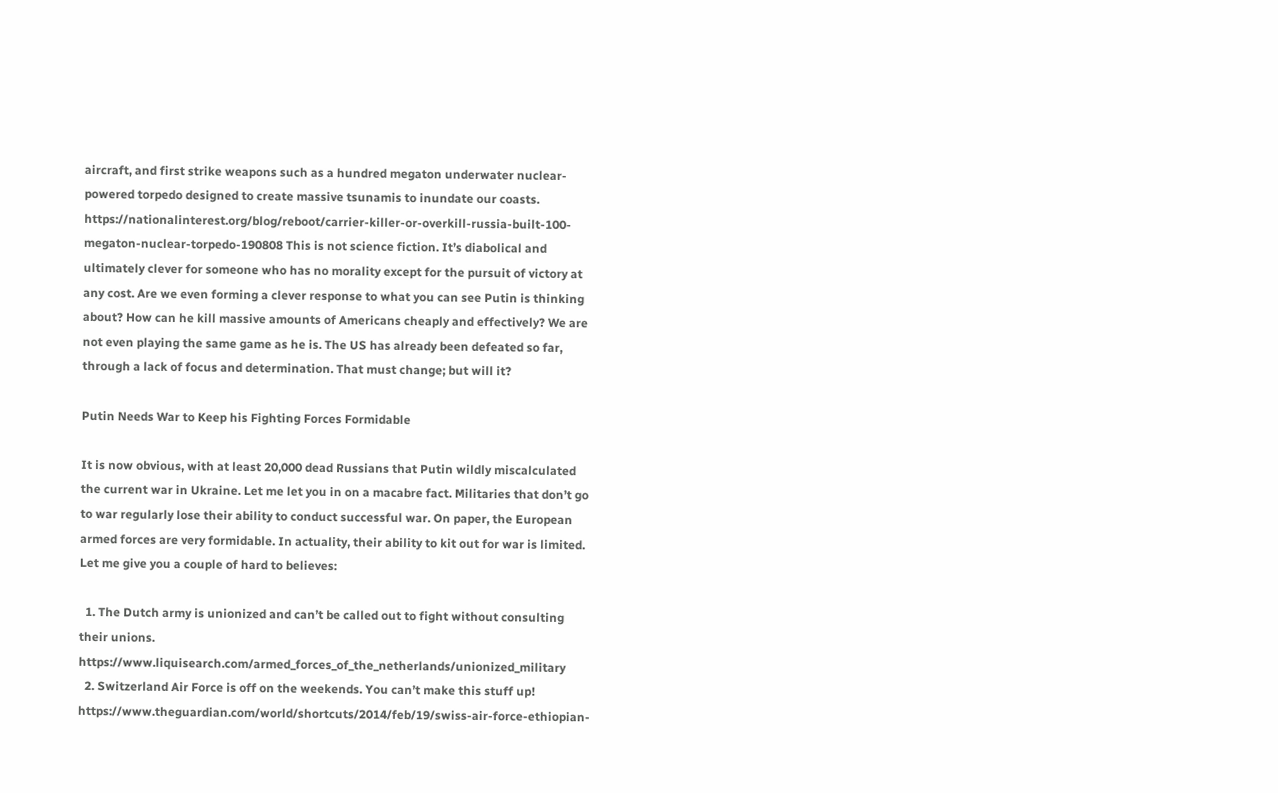aircraft, and first strike weapons such as a hundred megaton underwater nuclear-powered torpedo designed to create massive tsunamis to inundate our coasts. https://nationalinterest.org/blog/reboot/carrier-killer-or-overkill-russia-built-100-megaton-nuclear-torpedo-190808 This is not science fiction. It’s diabolical and ultimately clever for someone who has no morality except for the pursuit of victory at any cost. Are we even forming a clever response to what you can see Putin is thinking about? How can he kill massive amounts of Americans cheaply and effectively? We are not even playing the same game as he is. The US has already been defeated so far, through a lack of focus and determination. That must change; but will it?

Putin Needs War to Keep his Fighting Forces Formidable

It is now obvious, with at least 20,000 dead Russians that Putin wildly miscalculated the current war in Ukraine. Let me let you in on a macabre fact. Militaries that don’t go to war regularly lose their ability to conduct successful war. On paper, the European armed forces are very formidable. In actuality, their ability to kit out for war is limited. Let me give you a couple of hard to believes:

  1. The Dutch army is unionized and can’t be called out to fight without consulting their unions. https://www.liquisearch.com/armed_forces_of_the_netherlands/unionized_military
  2. Switzerland Air Force is off on the weekends. You can’t make this stuff up! https://www.theguardian.com/world/shortcuts/2014/feb/19/swiss-air-force-ethiopian-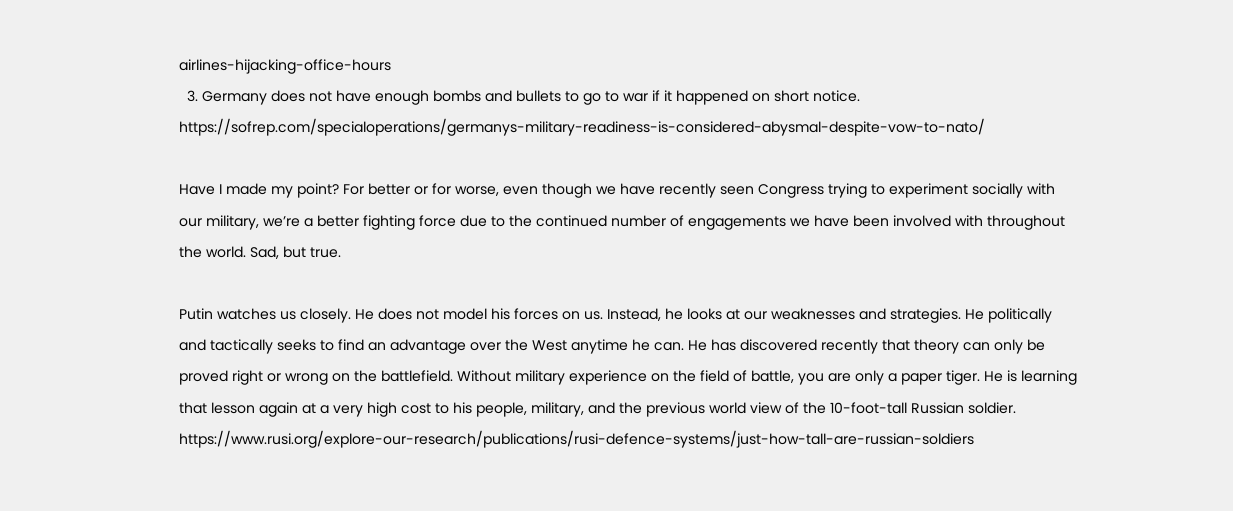airlines-hijacking-office-hours
  3. Germany does not have enough bombs and bullets to go to war if it happened on short notice. https://sofrep.com/specialoperations/germanys-military-readiness-is-considered-abysmal-despite-vow-to-nato/

Have I made my point? For better or for worse, even though we have recently seen Congress trying to experiment socially with our military, we’re a better fighting force due to the continued number of engagements we have been involved with throughout the world. Sad, but true.

Putin watches us closely. He does not model his forces on us. Instead, he looks at our weaknesses and strategies. He politically and tactically seeks to find an advantage over the West anytime he can. He has discovered recently that theory can only be proved right or wrong on the battlefield. Without military experience on the field of battle, you are only a paper tiger. He is learning that lesson again at a very high cost to his people, military, and the previous world view of the 10-foot-tall Russian soldier. https://www.rusi.org/explore-our-research/publications/rusi-defence-systems/just-how-tall-are-russian-soldiers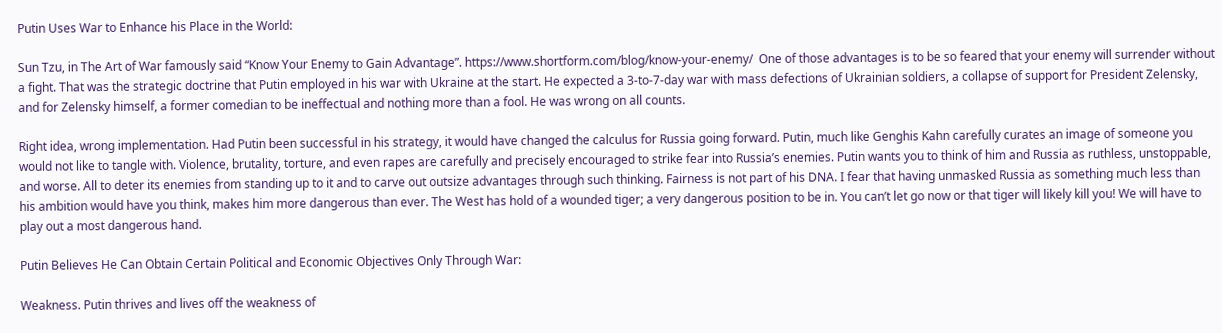Putin Uses War to Enhance his Place in the World:

Sun Tzu, in The Art of War famously said “Know Your Enemy to Gain Advantage”. https://www.shortform.com/blog/know-your-enemy/  One of those advantages is to be so feared that your enemy will surrender without a fight. That was the strategic doctrine that Putin employed in his war with Ukraine at the start. He expected a 3-to-7-day war with mass defections of Ukrainian soldiers, a collapse of support for President Zelensky, and for Zelensky himself, a former comedian to be ineffectual and nothing more than a fool. He was wrong on all counts.

Right idea, wrong implementation. Had Putin been successful in his strategy, it would have changed the calculus for Russia going forward. Putin, much like Genghis Kahn carefully curates an image of someone you would not like to tangle with. Violence, brutality, torture, and even rapes are carefully and precisely encouraged to strike fear into Russia’s enemies. Putin wants you to think of him and Russia as ruthless, unstoppable, and worse. All to deter its enemies from standing up to it and to carve out outsize advantages through such thinking. Fairness is not part of his DNA. I fear that having unmasked Russia as something much less than his ambition would have you think, makes him more dangerous than ever. The West has hold of a wounded tiger; a very dangerous position to be in. You can’t let go now or that tiger will likely kill you! We will have to play out a most dangerous hand.

Putin Believes He Can Obtain Certain Political and Economic Objectives Only Through War:

Weakness. Putin thrives and lives off the weakness of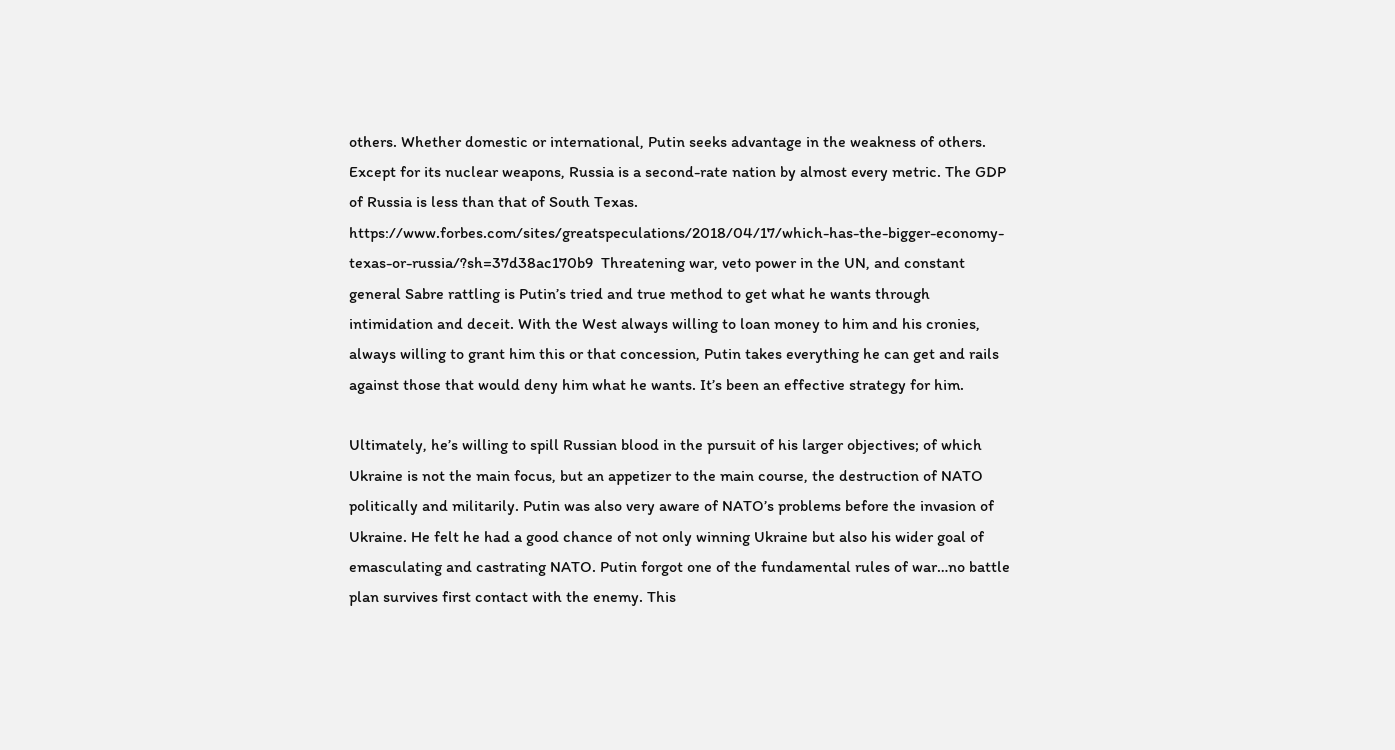others. Whether domestic or international, Putin seeks advantage in the weakness of others. Except for its nuclear weapons, Russia is a second-rate nation by almost every metric. The GDP of Russia is less than that of South Texas. https://www.forbes.com/sites/greatspeculations/2018/04/17/which-has-the-bigger-economy-texas-or-russia/?sh=37d38ac170b9  Threatening war, veto power in the UN, and constant general Sabre rattling is Putin’s tried and true method to get what he wants through intimidation and deceit. With the West always willing to loan money to him and his cronies, always willing to grant him this or that concession, Putin takes everything he can get and rails against those that would deny him what he wants. It’s been an effective strategy for him.

Ultimately, he’s willing to spill Russian blood in the pursuit of his larger objectives; of which Ukraine is not the main focus, but an appetizer to the main course, the destruction of NATO politically and militarily. Putin was also very aware of NATO’s problems before the invasion of Ukraine. He felt he had a good chance of not only winning Ukraine but also his wider goal of emasculating and castrating NATO. Putin forgot one of the fundamental rules of war…no battle plan survives first contact with the enemy. This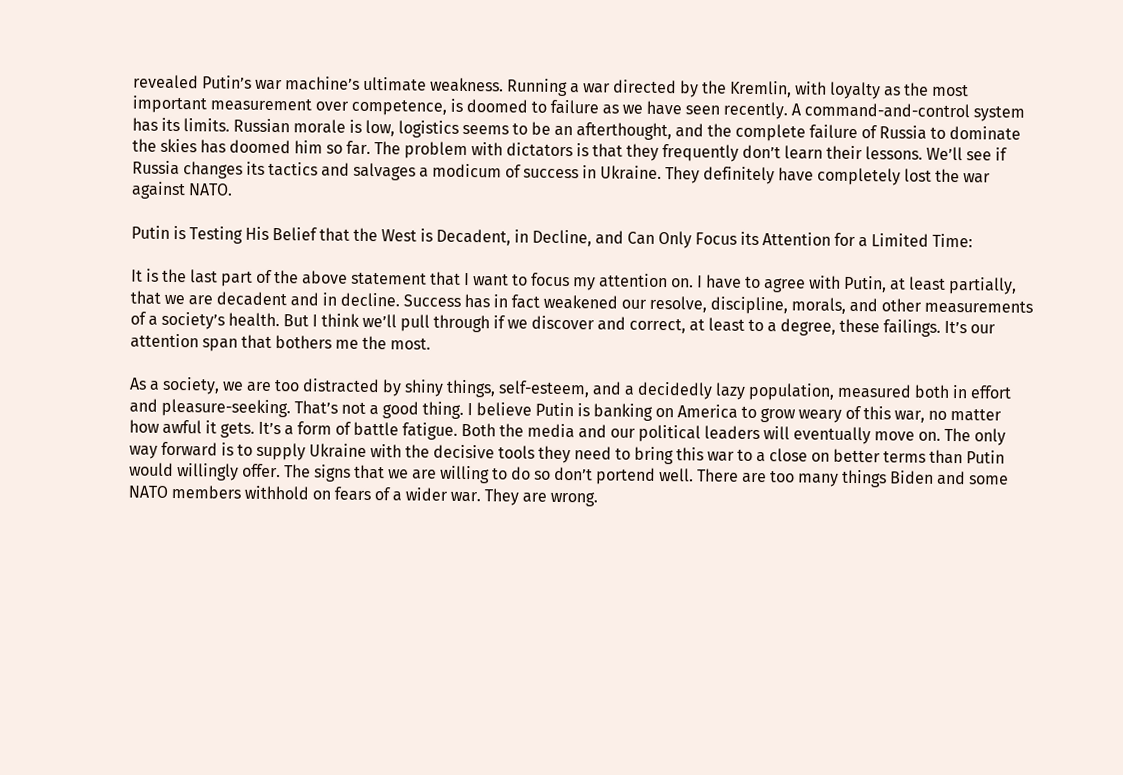revealed Putin’s war machine’s ultimate weakness. Running a war directed by the Kremlin, with loyalty as the most important measurement over competence, is doomed to failure as we have seen recently. A command-and-control system has its limits. Russian morale is low, logistics seems to be an afterthought, and the complete failure of Russia to dominate the skies has doomed him so far. The problem with dictators is that they frequently don’t learn their lessons. We’ll see if Russia changes its tactics and salvages a modicum of success in Ukraine. They definitely have completely lost the war against NATO.

Putin is Testing His Belief that the West is Decadent, in Decline, and Can Only Focus its Attention for a Limited Time:

It is the last part of the above statement that I want to focus my attention on. I have to agree with Putin, at least partially, that we are decadent and in decline. Success has in fact weakened our resolve, discipline, morals, and other measurements of a society’s health. But I think we’ll pull through if we discover and correct, at least to a degree, these failings. It’s our attention span that bothers me the most.

As a society, we are too distracted by shiny things, self-esteem, and a decidedly lazy population, measured both in effort and pleasure-seeking. That’s not a good thing. I believe Putin is banking on America to grow weary of this war, no matter how awful it gets. It’s a form of battle fatigue. Both the media and our political leaders will eventually move on. The only way forward is to supply Ukraine with the decisive tools they need to bring this war to a close on better terms than Putin would willingly offer. The signs that we are willing to do so don’t portend well. There are too many things Biden and some NATO members withhold on fears of a wider war. They are wrong.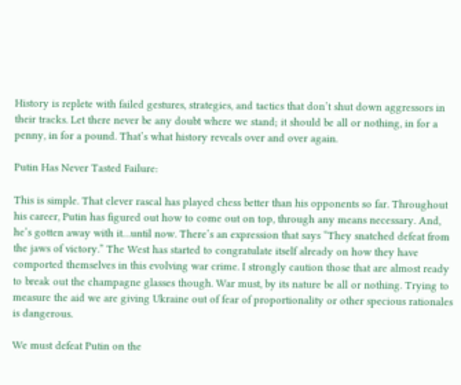History is replete with failed gestures, strategies, and tactics that don’t shut down aggressors in their tracks. Let there never be any doubt where we stand; it should be all or nothing, in for a penny, in for a pound. That’s what history reveals over and over again.

Putin Has Never Tasted Failure:

This is simple. That clever rascal has played chess better than his opponents so far. Throughout his career, Putin has figured out how to come out on top, through any means necessary. And, he’s gotten away with it…until now. There’s an expression that says “They snatched defeat from the jaws of victory.” The West has started to congratulate itself already on how they have comported themselves in this evolving war crime. I strongly caution those that are almost ready to break out the champagne glasses though. War must, by its nature be all or nothing. Trying to measure the aid we are giving Ukraine out of fear of proportionality or other specious rationales is dangerous.

We must defeat Putin on the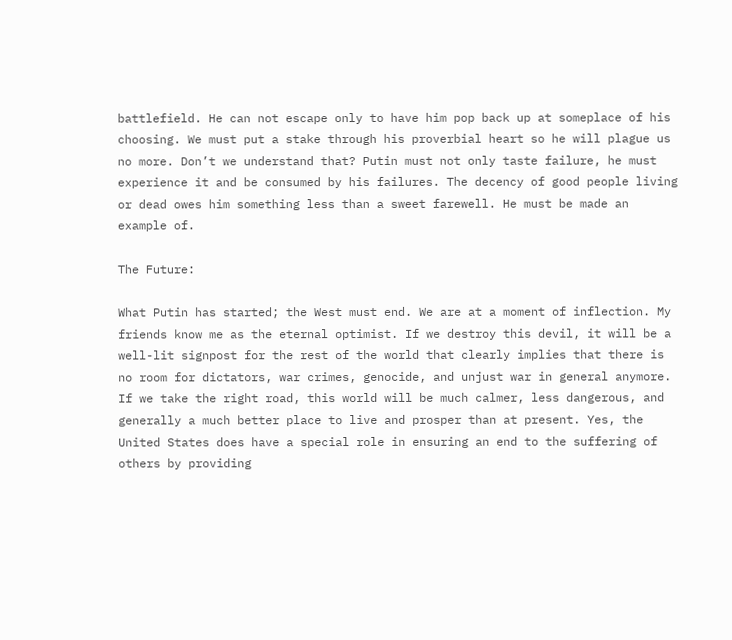battlefield. He can not escape only to have him pop back up at someplace of his choosing. We must put a stake through his proverbial heart so he will plague us no more. Don’t we understand that? Putin must not only taste failure, he must experience it and be consumed by his failures. The decency of good people living or dead owes him something less than a sweet farewell. He must be made an example of.

The Future:

What Putin has started; the West must end. We are at a moment of inflection. My friends know me as the eternal optimist. If we destroy this devil, it will be a well-lit signpost for the rest of the world that clearly implies that there is no room for dictators, war crimes, genocide, and unjust war in general anymore. If we take the right road, this world will be much calmer, less dangerous, and generally a much better place to live and prosper than at present. Yes, the United States does have a special role in ensuring an end to the suffering of others by providing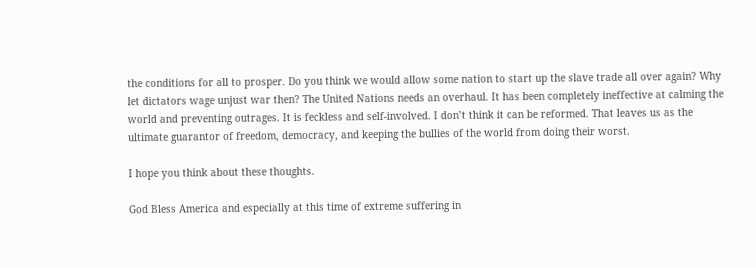the conditions for all to prosper. Do you think we would allow some nation to start up the slave trade all over again? Why let dictators wage unjust war then? The United Nations needs an overhaul. It has been completely ineffective at calming the world and preventing outrages. It is feckless and self-involved. I don’t think it can be reformed. That leaves us as the ultimate guarantor of freedom, democracy, and keeping the bullies of the world from doing their worst.

I hope you think about these thoughts.

God Bless America and especially at this time of extreme suffering in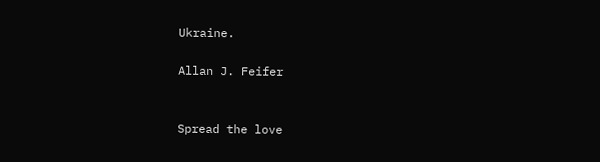Ukraine.

Allan J. Feifer


Spread the love